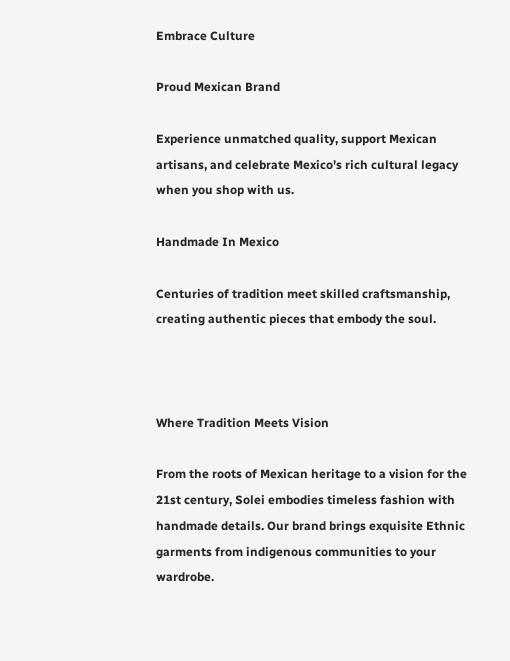Embrace Culture

Proud Mexican Brand

Experience unmatched quality, support Mexican artisans, and celebrate Mexico's rich cultural legacy when you shop with us.

Handmade In Mexico

Centuries of tradition meet skilled craftsmanship, creating authentic pieces that embody the soul.



Where Tradition Meets Vision

From the roots of Mexican heritage to a vision for the 21st century, Solei embodies timeless fashion with handmade details. Our brand brings exquisite Ethnic garments from indigenous communities to your wardrobe.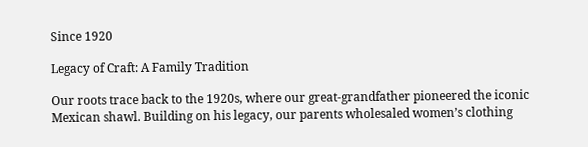Since 1920

Legacy of Craft: A Family Tradition

Our roots trace back to the 1920s, where our great-grandfather pioneered the iconic Mexican shawl. Building on his legacy, our parents wholesaled women’s clothing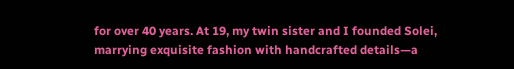for over 40 years. At 19, my twin sister and I founded Solei, marrying exquisite fashion with handcrafted details—a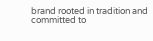brand rooted in tradition and committed to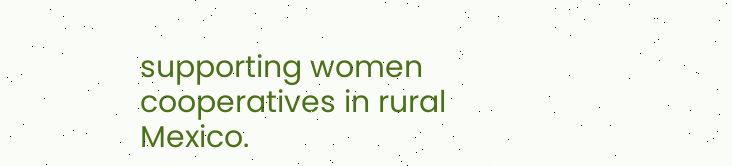supporting women cooperatives in rural Mexico.